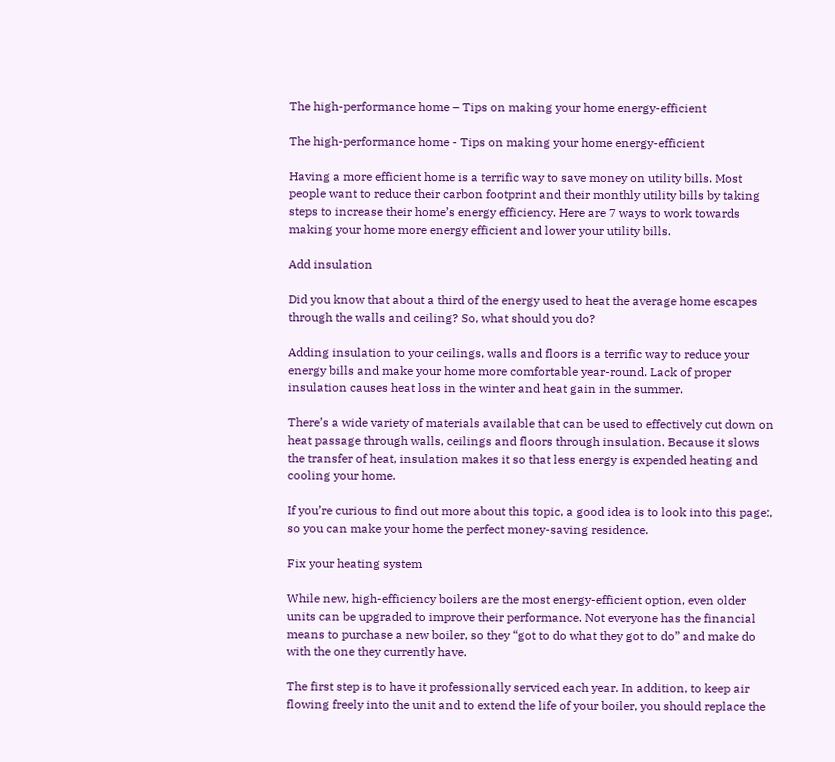The high-performance home – Tips on making your home energy-efficient

The high-performance home - Tips on making your home energy-efficient

Having a more efficient home is a terrific way to save money on utility bills. Most people want to reduce their carbon footprint and their monthly utility bills by taking steps to increase their home’s energy efficiency. Here are 7 ways to work towards making your home more energy efficient and lower your utility bills.

Add insulation

Did you know that about a third of the energy used to heat the average home escapes through the walls and ceiling? So, what should you do?

Adding insulation to your ceilings, walls and floors is a terrific way to reduce your energy bills and make your home more comfortable year-round. Lack of proper insulation causes heat loss in the winter and heat gain in the summer.

There’s a wide variety of materials available that can be used to effectively cut down on heat passage through walls, ceilings and floors through insulation. Because it slows the transfer of heat, insulation makes it so that less energy is expended heating and cooling your home.

If you’re curious to find out more about this topic, a good idea is to look into this page:, so you can make your home the perfect money-saving residence.

Fix your heating system

While new, high-efficiency boilers are the most energy-efficient option, even older units can be upgraded to improve their performance. Not everyone has the financial means to purchase a new boiler, so they “got to do what they got to do” and make do with the one they currently have.

The first step is to have it professionally serviced each year. In addition, to keep air flowing freely into the unit and to extend the life of your boiler, you should replace the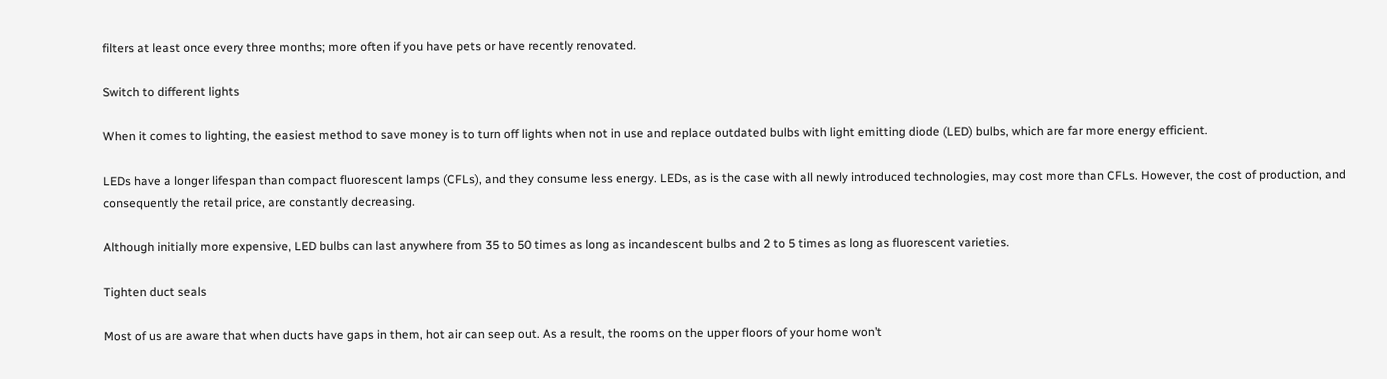filters at least once every three months; more often if you have pets or have recently renovated.

Switch to different lights

When it comes to lighting, the easiest method to save money is to turn off lights when not in use and replace outdated bulbs with light emitting diode (LED) bulbs, which are far more energy efficient.

LEDs have a longer lifespan than compact fluorescent lamps (CFLs), and they consume less energy. LEDs, as is the case with all newly introduced technologies, may cost more than CFLs. However, the cost of production, and consequently the retail price, are constantly decreasing.

Although initially more expensive, LED bulbs can last anywhere from 35 to 50 times as long as incandescent bulbs and 2 to 5 times as long as fluorescent varieties.

Tighten duct seals

Most of us are aware that when ducts have gaps in them, hot air can seep out. As a result, the rooms on the upper floors of your home won’t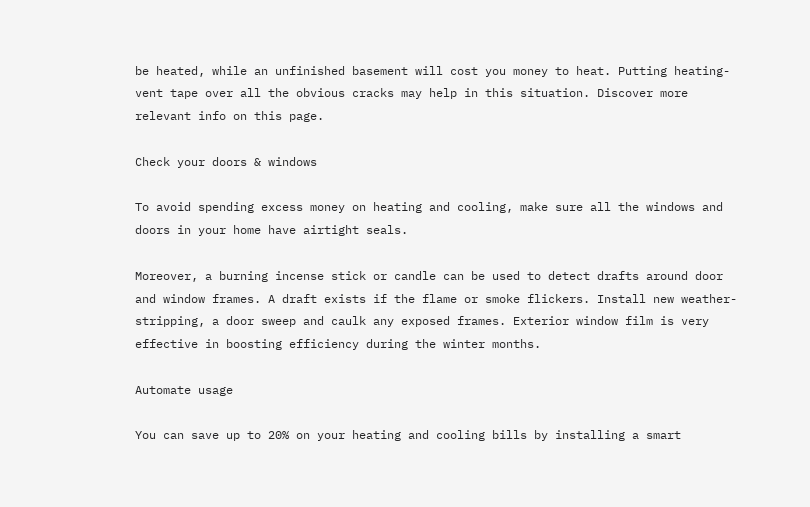be heated, while an unfinished basement will cost you money to heat. Putting heating-vent tape over all the obvious cracks may help in this situation. Discover more relevant info on this page.

Check your doors & windows

To avoid spending excess money on heating and cooling, make sure all the windows and doors in your home have airtight seals.

Moreover, a burning incense stick or candle can be used to detect drafts around door and window frames. A draft exists if the flame or smoke flickers. Install new weather-stripping, a door sweep and caulk any exposed frames. Exterior window film is very effective in boosting efficiency during the winter months.

Automate usage

You can save up to 20% on your heating and cooling bills by installing a smart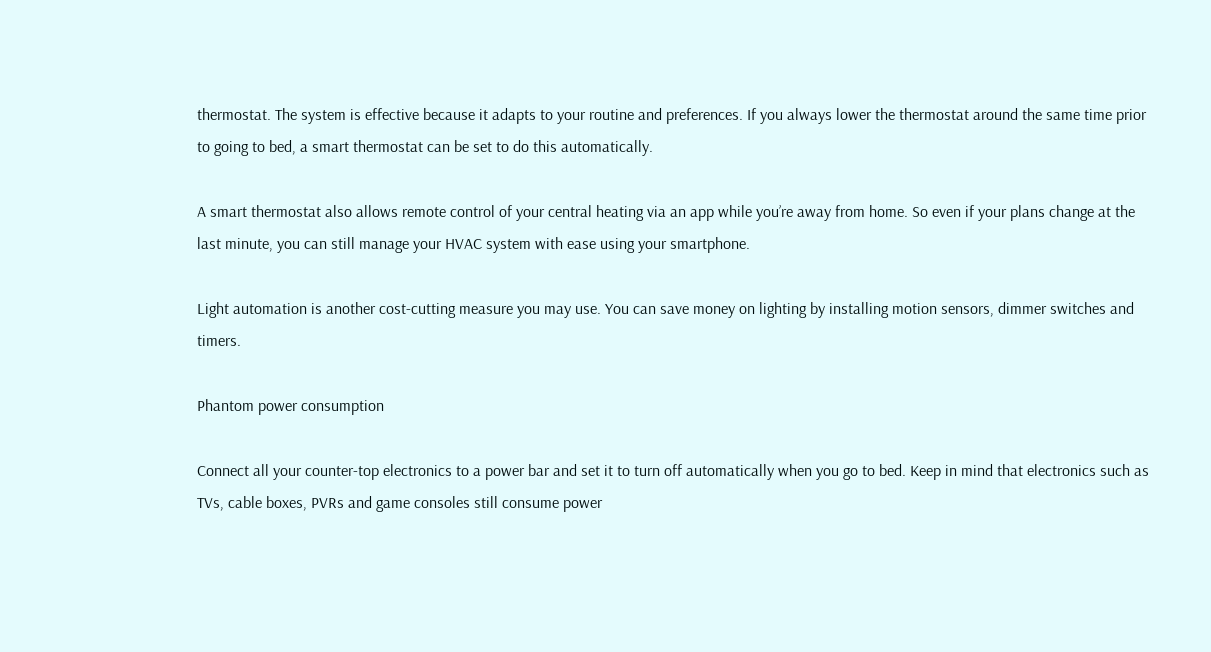thermostat. The system is effective because it adapts to your routine and preferences. If you always lower the thermostat around the same time prior to going to bed, a smart thermostat can be set to do this automatically.

A smart thermostat also allows remote control of your central heating via an app while you’re away from home. So even if your plans change at the last minute, you can still manage your HVAC system with ease using your smartphone.

Light automation is another cost-cutting measure you may use. You can save money on lighting by installing motion sensors, dimmer switches and timers.

Phantom power consumption

Connect all your counter-top electronics to a power bar and set it to turn off automatically when you go to bed. Keep in mind that electronics such as TVs, cable boxes, PVRs and game consoles still consume power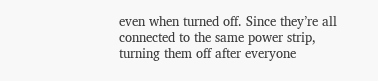even when turned off. Since they’re all connected to the same power strip, turning them off after everyone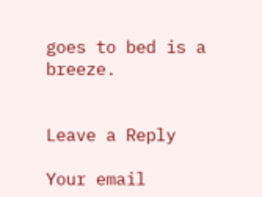goes to bed is a breeze.


Leave a Reply

Your email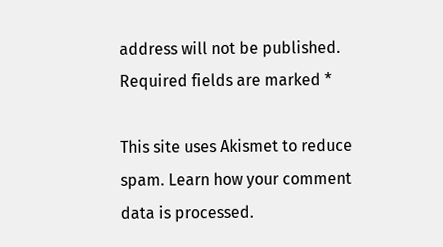address will not be published. Required fields are marked *

This site uses Akismet to reduce spam. Learn how your comment data is processed.